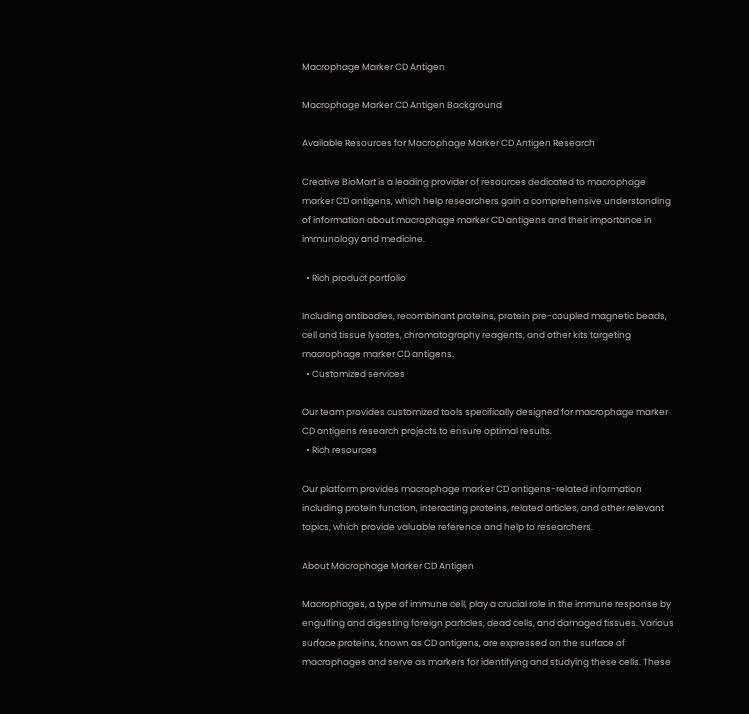Macrophage Marker CD Antigen

Macrophage Marker CD Antigen Background

Available Resources for Macrophage Marker CD Antigen Research

Creative BioMart is a leading provider of resources dedicated to macrophage marker CD antigens, which help researchers gain a comprehensive understanding of information about macrophage marker CD antigens and their importance in immunology and medicine.

  • Rich product portfolio

Including antibodies, recombinant proteins, protein pre-coupled magnetic beads, cell and tissue lysates, chromatography reagents, and other kits targeting macrophage marker CD antigens.
  • Customized services

Our team provides customized tools specifically designed for macrophage marker CD antigens research projects to ensure optimal results.
  • Rich resources

Our platform provides macrophage marker CD antigens-related information including protein function, interacting proteins, related articles, and other relevant topics, which provide valuable reference and help to researchers.

About Macrophage Marker CD Antigen

Macrophages, a type of immune cell, play a crucial role in the immune response by engulfing and digesting foreign particles, dead cells, and damaged tissues. Various surface proteins, known as CD antigens, are expressed on the surface of macrophages and serve as markers for identifying and studying these cells. These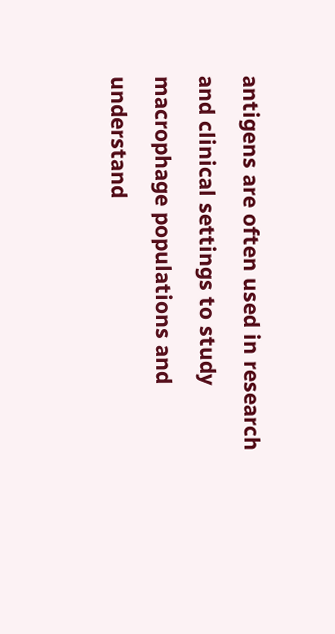antigens are often used in research and clinical settings to study macrophage populations and understand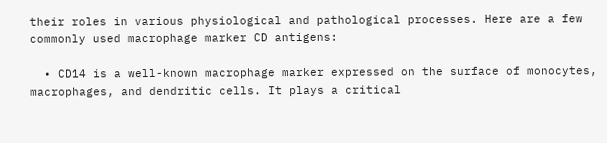their roles in various physiological and pathological processes. Here are a few commonly used macrophage marker CD antigens:

  • CD14 is a well-known macrophage marker expressed on the surface of monocytes, macrophages, and dendritic cells. It plays a critical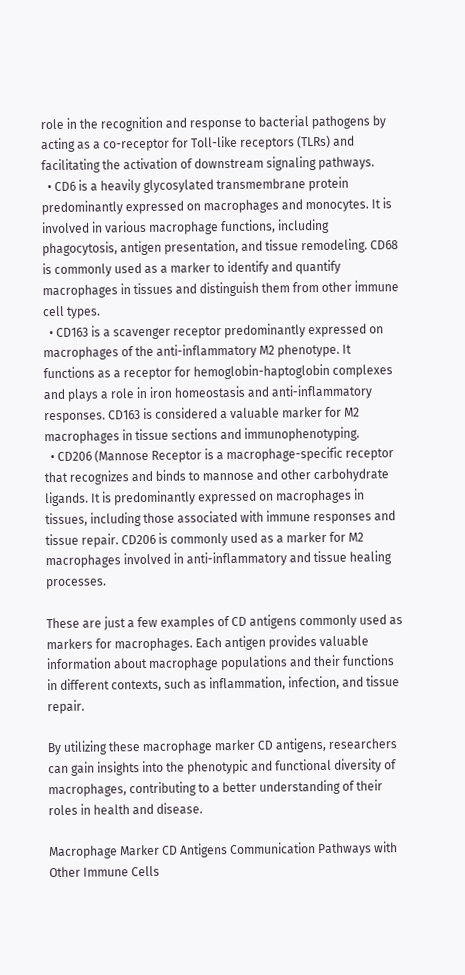role in the recognition and response to bacterial pathogens by acting as a co-receptor for Toll-like receptors (TLRs) and facilitating the activation of downstream signaling pathways.
  • CD6 is a heavily glycosylated transmembrane protein predominantly expressed on macrophages and monocytes. It is involved in various macrophage functions, including phagocytosis, antigen presentation, and tissue remodeling. CD68 is commonly used as a marker to identify and quantify macrophages in tissues and distinguish them from other immune cell types.
  • CD163 is a scavenger receptor predominantly expressed on macrophages of the anti-inflammatory M2 phenotype. It functions as a receptor for hemoglobin-haptoglobin complexes and plays a role in iron homeostasis and anti-inflammatory responses. CD163 is considered a valuable marker for M2 macrophages in tissue sections and immunophenotyping.
  • CD206 (Mannose Receptor is a macrophage-specific receptor that recognizes and binds to mannose and other carbohydrate ligands. It is predominantly expressed on macrophages in tissues, including those associated with immune responses and tissue repair. CD206 is commonly used as a marker for M2 macrophages involved in anti-inflammatory and tissue healing processes.

These are just a few examples of CD antigens commonly used as markers for macrophages. Each antigen provides valuable information about macrophage populations and their functions in different contexts, such as inflammation, infection, and tissue repair.

By utilizing these macrophage marker CD antigens, researchers can gain insights into the phenotypic and functional diversity of macrophages, contributing to a better understanding of their roles in health and disease.

Macrophage Marker CD Antigens Communication Pathways with Other Immune Cells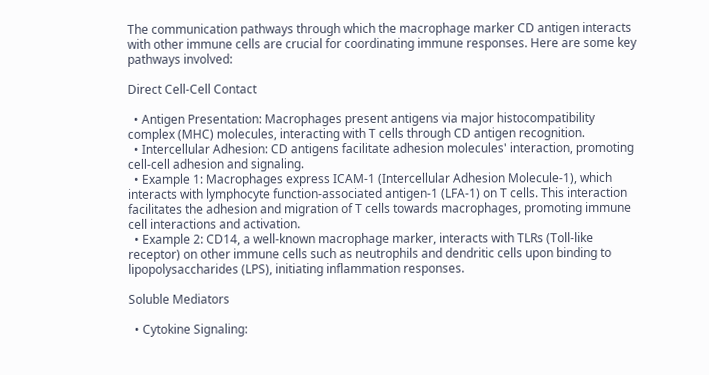The communication pathways through which the macrophage marker CD antigen interacts with other immune cells are crucial for coordinating immune responses. Here are some key pathways involved:

Direct Cell-Cell Contact

  • Antigen Presentation: Macrophages present antigens via major histocompatibility complex (MHC) molecules, interacting with T cells through CD antigen recognition.
  • Intercellular Adhesion: CD antigens facilitate adhesion molecules' interaction, promoting cell-cell adhesion and signaling.
  • Example 1: Macrophages express ICAM-1 (Intercellular Adhesion Molecule-1), which interacts with lymphocyte function-associated antigen-1 (LFA-1) on T cells. This interaction facilitates the adhesion and migration of T cells towards macrophages, promoting immune cell interactions and activation.
  • Example 2: CD14, a well-known macrophage marker, interacts with TLRs (Toll-like receptor) on other immune cells such as neutrophils and dendritic cells upon binding to lipopolysaccharides (LPS), initiating inflammation responses.

Soluble Mediators

  • Cytokine Signaling: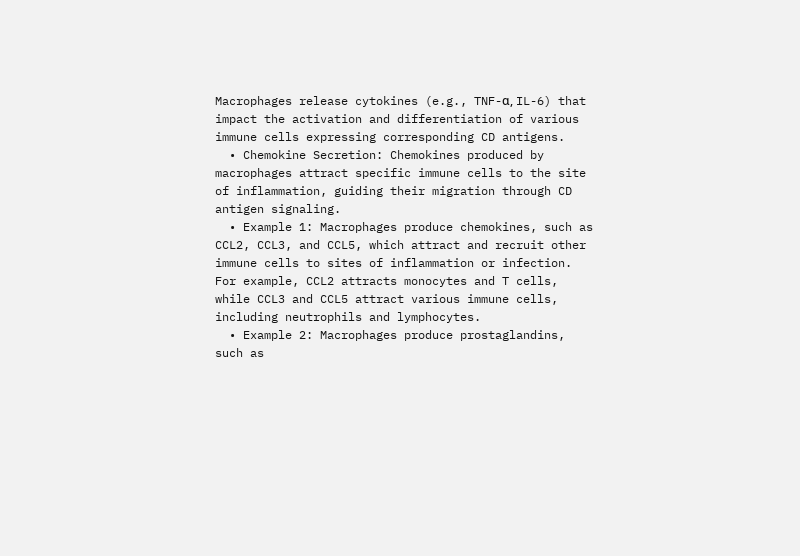Macrophages release cytokines (e.g., TNF-α, IL-6) that impact the activation and differentiation of various immune cells expressing corresponding CD antigens.
  • Chemokine Secretion: Chemokines produced by macrophages attract specific immune cells to the site of inflammation, guiding their migration through CD antigen signaling.
  • Example 1: Macrophages produce chemokines, such as CCL2, CCL3, and CCL5, which attract and recruit other immune cells to sites of inflammation or infection. For example, CCL2 attracts monocytes and T cells, while CCL3 and CCL5 attract various immune cells, including neutrophils and lymphocytes.
  • Example 2: Macrophages produce prostaglandins, such as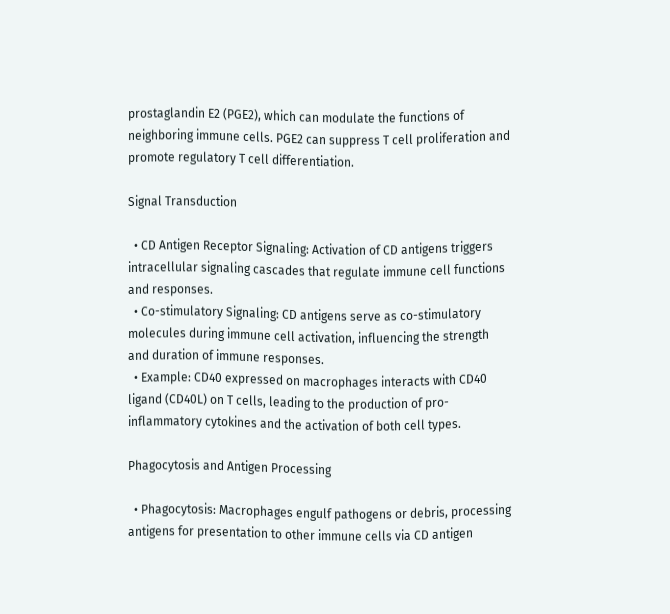prostaglandin E2 (PGE2), which can modulate the functions of neighboring immune cells. PGE2 can suppress T cell proliferation and promote regulatory T cell differentiation.

Signal Transduction

  • CD Antigen Receptor Signaling: Activation of CD antigens triggers intracellular signaling cascades that regulate immune cell functions and responses.
  • Co-stimulatory Signaling: CD antigens serve as co-stimulatory molecules during immune cell activation, influencing the strength and duration of immune responses.
  • Example: CD40 expressed on macrophages interacts with CD40 ligand (CD40L) on T cells, leading to the production of pro-inflammatory cytokines and the activation of both cell types.

Phagocytosis and Antigen Processing

  • Phagocytosis: Macrophages engulf pathogens or debris, processing antigens for presentation to other immune cells via CD antigen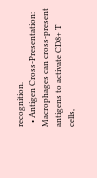recognition.
  • Antigen Cross-Presentation: Macrophages can cross-present antigens to activate CD8+ T cells,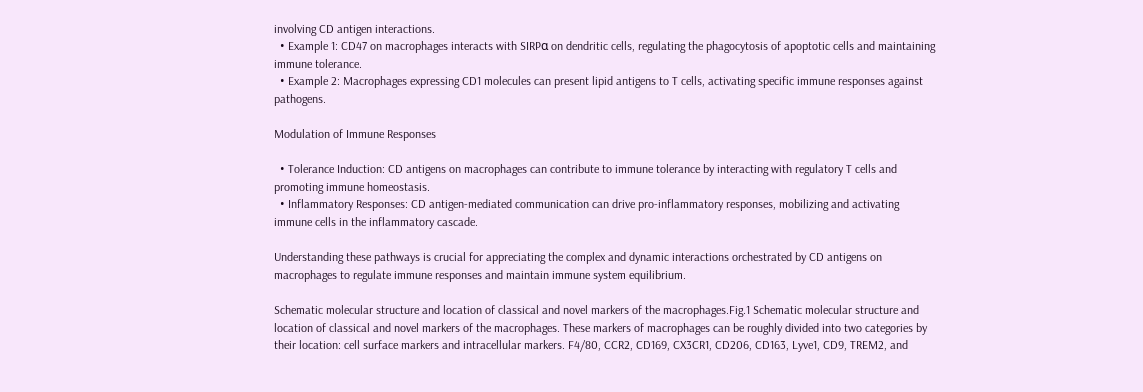involving CD antigen interactions.
  • Example 1: CD47 on macrophages interacts with SIRPα on dendritic cells, regulating the phagocytosis of apoptotic cells and maintaining immune tolerance.
  • Example 2: Macrophages expressing CD1 molecules can present lipid antigens to T cells, activating specific immune responses against pathogens.

Modulation of Immune Responses

  • Tolerance Induction: CD antigens on macrophages can contribute to immune tolerance by interacting with regulatory T cells and promoting immune homeostasis.
  • Inflammatory Responses: CD antigen-mediated communication can drive pro-inflammatory responses, mobilizing and activating immune cells in the inflammatory cascade.

Understanding these pathways is crucial for appreciating the complex and dynamic interactions orchestrated by CD antigens on macrophages to regulate immune responses and maintain immune system equilibrium.

Schematic molecular structure and location of classical and novel markers of the macrophages.Fig.1 Schematic molecular structure and location of classical and novel markers of the macrophages. These markers of macrophages can be roughly divided into two categories by their location: cell surface markers and intracellular markers. F4/80, CCR2, CD169, CX3CR1, CD206, CD163, Lyve1, CD9, TREM2, and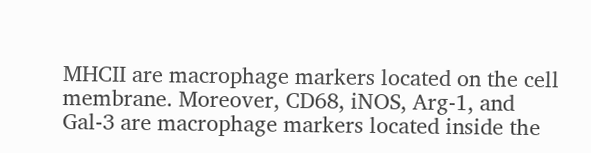MHCII are macrophage markers located on the cell membrane. Moreover, CD68, iNOS, Arg-1, and Gal-3 are macrophage markers located inside the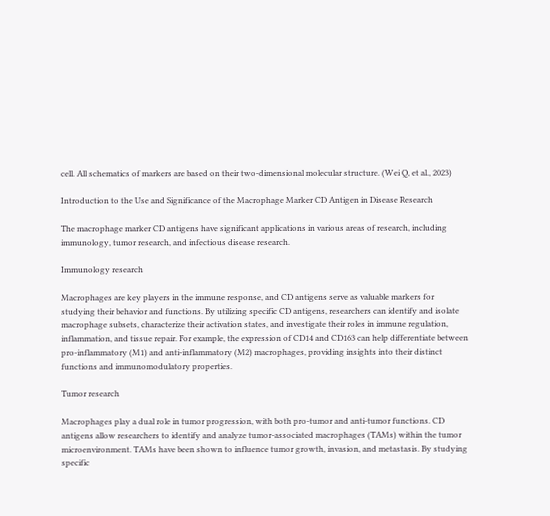cell. All schematics of markers are based on their two-dimensional molecular structure. (Wei Q, et al., 2023)

Introduction to the Use and Significance of the Macrophage Marker CD Antigen in Disease Research

The macrophage marker CD antigens have significant applications in various areas of research, including immunology, tumor research, and infectious disease research.

Immunology research

Macrophages are key players in the immune response, and CD antigens serve as valuable markers for studying their behavior and functions. By utilizing specific CD antigens, researchers can identify and isolate macrophage subsets, characterize their activation states, and investigate their roles in immune regulation, inflammation, and tissue repair. For example, the expression of CD14 and CD163 can help differentiate between pro-inflammatory (M1) and anti-inflammatory (M2) macrophages, providing insights into their distinct functions and immunomodulatory properties.

Tumor research

Macrophages play a dual role in tumor progression, with both pro-tumor and anti-tumor functions. CD antigens allow researchers to identify and analyze tumor-associated macrophages (TAMs) within the tumor microenvironment. TAMs have been shown to influence tumor growth, invasion, and metastasis. By studying specific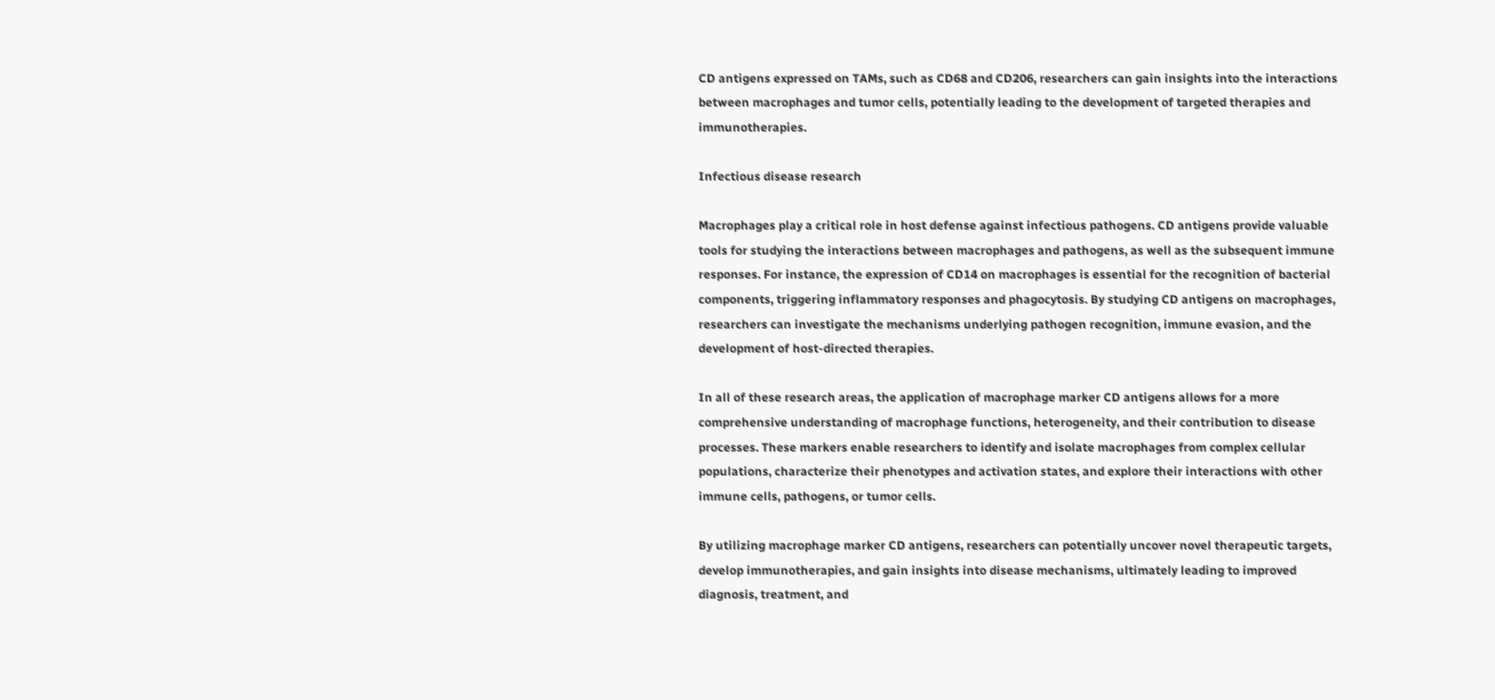CD antigens expressed on TAMs, such as CD68 and CD206, researchers can gain insights into the interactions between macrophages and tumor cells, potentially leading to the development of targeted therapies and immunotherapies.

Infectious disease research

Macrophages play a critical role in host defense against infectious pathogens. CD antigens provide valuable tools for studying the interactions between macrophages and pathogens, as well as the subsequent immune responses. For instance, the expression of CD14 on macrophages is essential for the recognition of bacterial components, triggering inflammatory responses and phagocytosis. By studying CD antigens on macrophages, researchers can investigate the mechanisms underlying pathogen recognition, immune evasion, and the development of host-directed therapies.

In all of these research areas, the application of macrophage marker CD antigens allows for a more comprehensive understanding of macrophage functions, heterogeneity, and their contribution to disease processes. These markers enable researchers to identify and isolate macrophages from complex cellular populations, characterize their phenotypes and activation states, and explore their interactions with other immune cells, pathogens, or tumor cells.

By utilizing macrophage marker CD antigens, researchers can potentially uncover novel therapeutic targets, develop immunotherapies, and gain insights into disease mechanisms, ultimately leading to improved diagnosis, treatment, and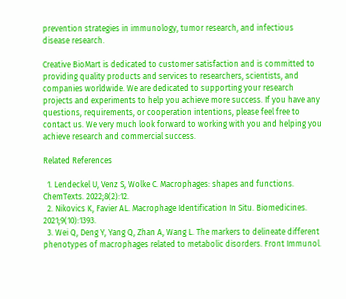prevention strategies in immunology, tumor research, and infectious disease research.

Creative BioMart is dedicated to customer satisfaction and is committed to providing quality products and services to researchers, scientists, and companies worldwide. We are dedicated to supporting your research projects and experiments to help you achieve more success. If you have any questions, requirements, or cooperation intentions, please feel free to contact us. We very much look forward to working with you and helping you achieve research and commercial success.

Related References

  1. Lendeckel U, Venz S, Wolke C. Macrophages: shapes and functions. ChemTexts. 2022;8(2):12.
  2. Nikovics K, Favier AL. Macrophage Identification In Situ. Biomedicines. 2021;9(10):1393.
  3. Wei Q, Deng Y, Yang Q, Zhan A, Wang L. The markers to delineate different phenotypes of macrophages related to metabolic disorders. Front Immunol.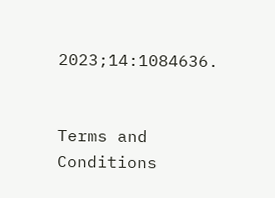2023;14:1084636.


Terms and Conditions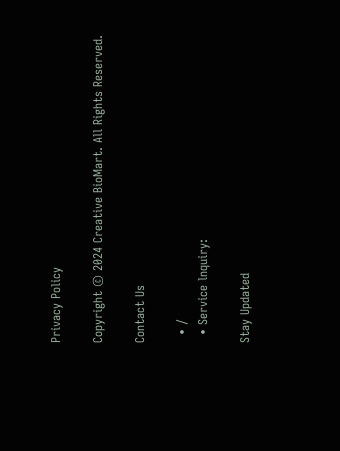Privacy Policy

Copyright © 2024 Creative BioMart. All Rights Reserved.

Contact Us

  • /
  • Service lnquiry:

Stay Updated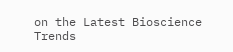on the Latest Bioscience Trends